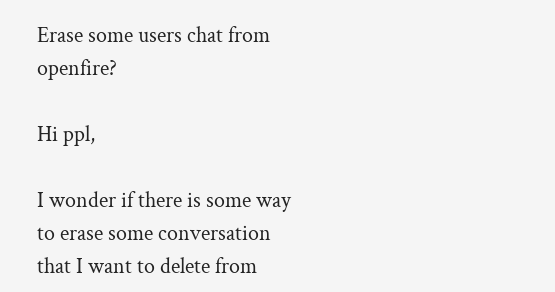Erase some users chat from openfire?

Hi ppl,

I wonder if there is some way to erase some conversation that I want to delete from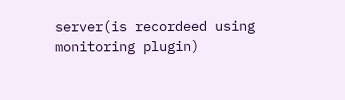server(is recordeed using monitoring plugin)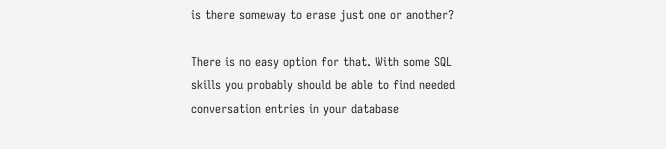is there someway to erase just one or another?

There is no easy option for that. With some SQL skills you probably should be able to find needed conversation entries in your database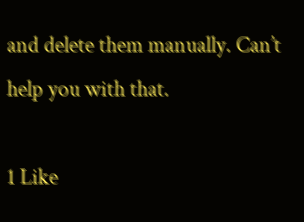and delete them manually. Can’t help you with that.

1 Like